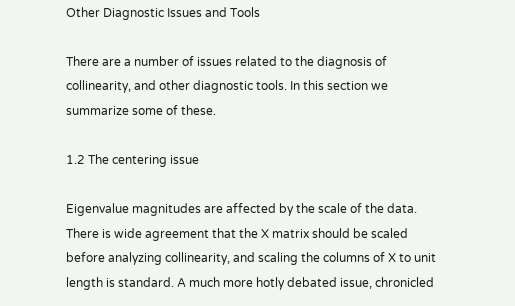Other Diagnostic Issues and Tools

There are a number of issues related to the diagnosis of collinearity, and other diagnostic tools. In this section we summarize some of these.

1.2 The centering issue

Eigenvalue magnitudes are affected by the scale of the data. There is wide agreement that the X matrix should be scaled before analyzing collinearity, and scaling the columns of X to unit length is standard. A much more hotly debated issue, chronicled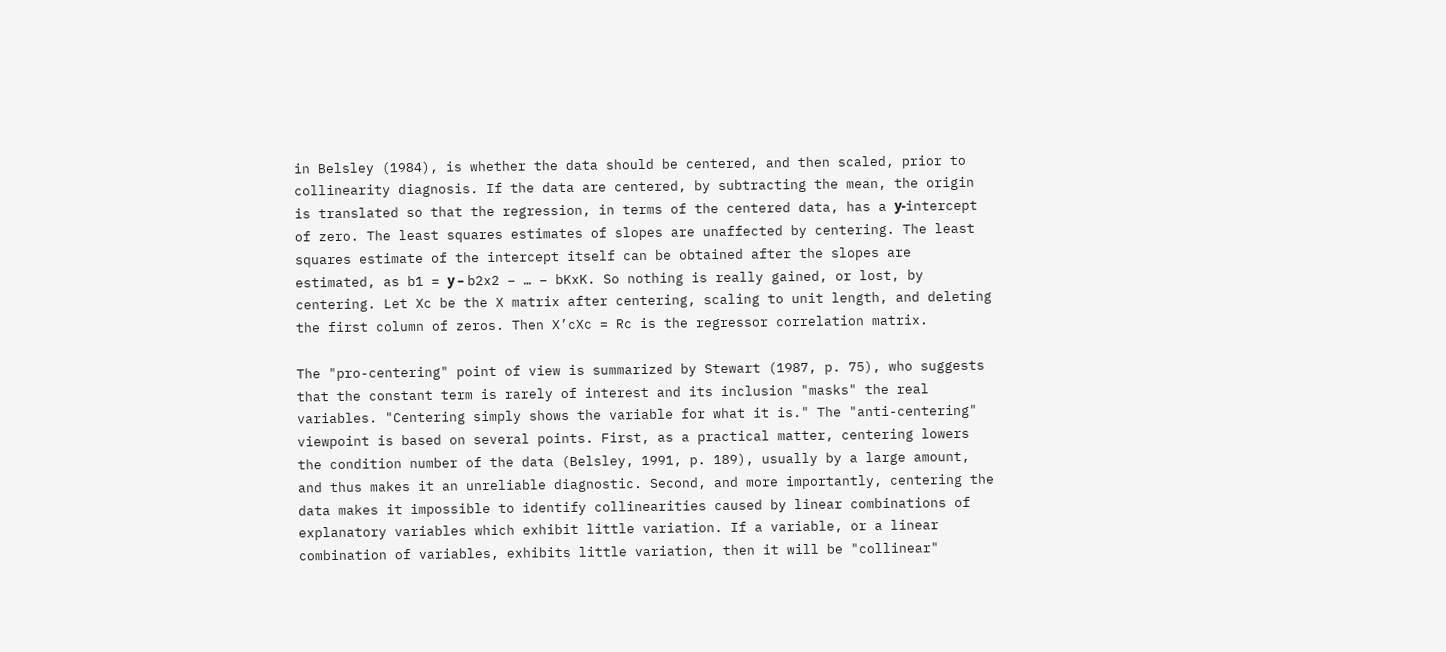in Belsley (1984), is whether the data should be centered, and then scaled, prior to collinearity diagnosis. If the data are centered, by subtracting the mean, the origin is translated so that the regression, in terms of the centered data, has a у-intercept of zero. The least squares estimates of slopes are unaffected by centering. The least squares estimate of the intercept itself can be obtained after the slopes are estimated, as b1 = у – b2x2 – … – bKxK. So nothing is really gained, or lost, by centering. Let Xc be the X matrix after centering, scaling to unit length, and deleting the first column of zeros. Then X’cXc = Rc is the regressor correlation matrix.

The "pro-centering" point of view is summarized by Stewart (1987, p. 75), who suggests that the constant term is rarely of interest and its inclusion "masks" the real variables. "Centering simply shows the variable for what it is." The "anti-centering" viewpoint is based on several points. First, as a practical matter, centering lowers the condition number of the data (Belsley, 1991, p. 189), usually by a large amount, and thus makes it an unreliable diagnostic. Second, and more importantly, centering the data makes it impossible to identify collinearities caused by linear combinations of explanatory variables which exhibit little variation. If a variable, or a linear combination of variables, exhibits little variation, then it will be "collinear"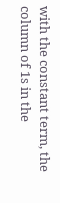with the constant term, the column of 1s in the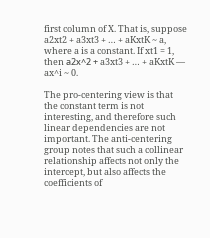first column of X. That is, suppose a2xt2 + a3xt3 + … + aKxtK ~ a, where a is a constant. If xt1 = 1, then а2х^2 + a3xt3 + … + aKxtK — ax^i ~ 0.

The pro-centering view is that the constant term is not interesting, and therefore such linear dependencies are not important. The anti-centering group notes that such a collinear relationship affects not only the intercept, but also affects the coefficients of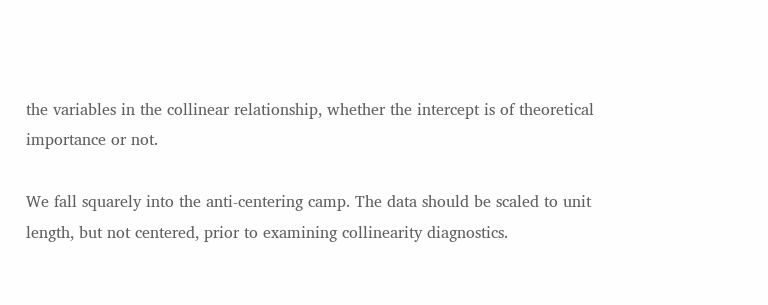the variables in the collinear relationship, whether the intercept is of theoretical importance or not.

We fall squarely into the anti-centering camp. The data should be scaled to unit length, but not centered, prior to examining collinearity diagnostics.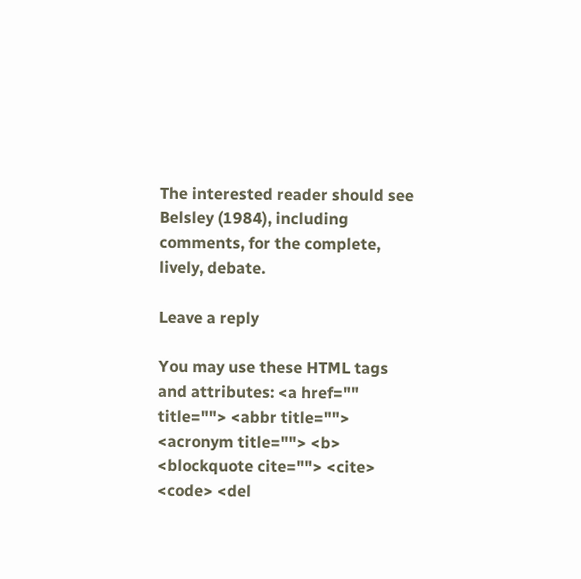The interested reader should see Belsley (1984), including comments, for the complete, lively, debate.

Leave a reply

You may use these HTML tags and attributes: <a href="" title=""> <abbr title=""> <acronym title=""> <b> <blockquote cite=""> <cite> <code> <del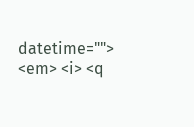datetime=""> <em> <i> <q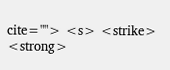cite=""> <s> <strike> <strong>